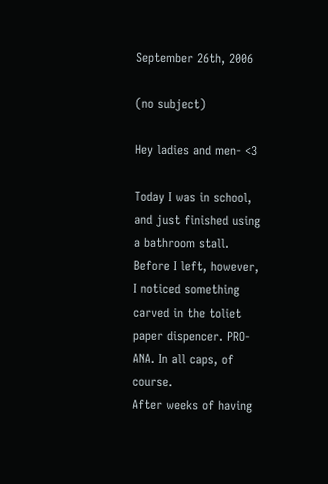September 26th, 2006

(no subject)

Hey ladies and men- <3

Today I was in school, and just finished using a bathroom stall. Before I left, however, I noticed something carved in the toliet paper dispencer. PRO-ANA. In all caps, of course.
After weeks of having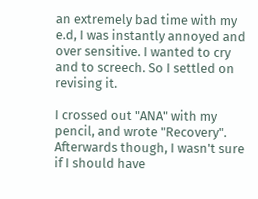an extremely bad time with my e.d, I was instantly annoyed and over sensitive. I wanted to cry and to screech. So I settled on revising it.

I crossed out "ANA" with my pencil, and wrote "Recovery". Afterwards though, I wasn't sure if I should have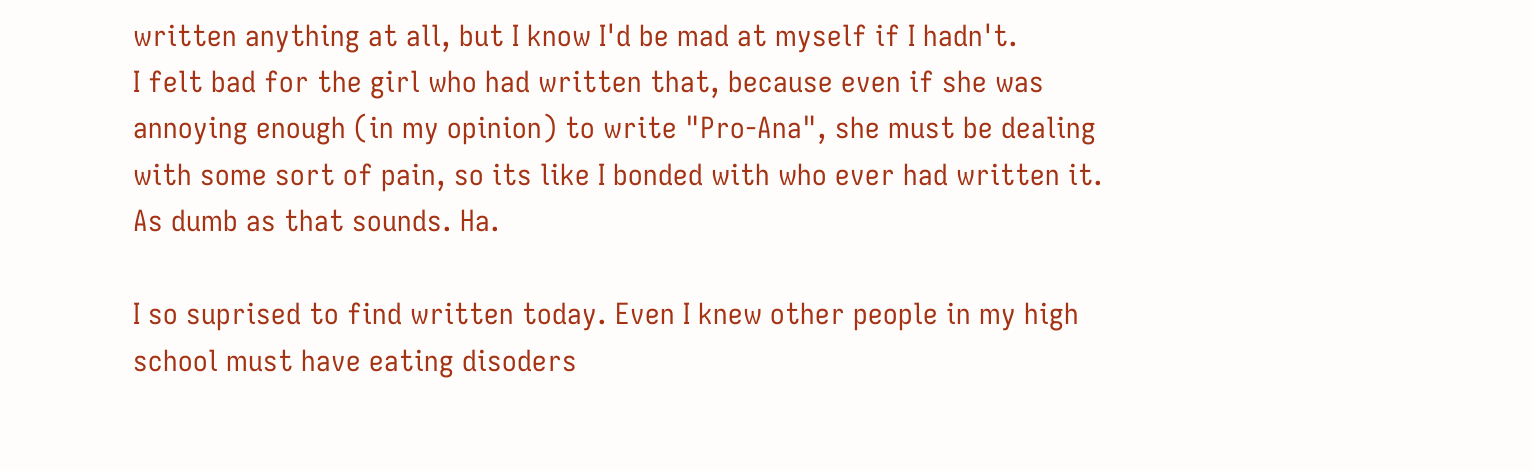written anything at all, but I know I'd be mad at myself if I hadn't.
I felt bad for the girl who had written that, because even if she was annoying enough (in my opinion) to write "Pro-Ana", she must be dealing with some sort of pain, so its like I bonded with who ever had written it. As dumb as that sounds. Ha.

I so suprised to find written today. Even I knew other people in my high school must have eating disoders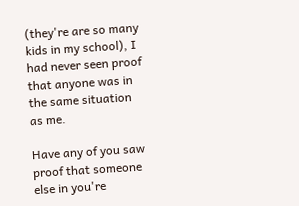(they're are so many kids in my school), I had never seen proof that anyone was in the same situation as me.

Have any of you saw proof that someone else in you're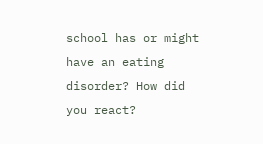school has or might have an eating disorder? How did you react?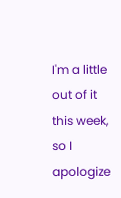I'm a little out of it this week, so I apologize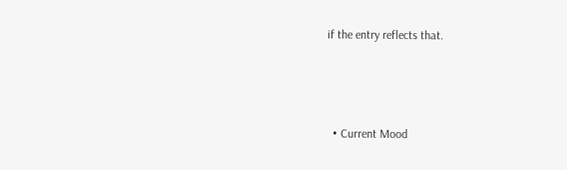if the entry reflects that.



  • Current Mood